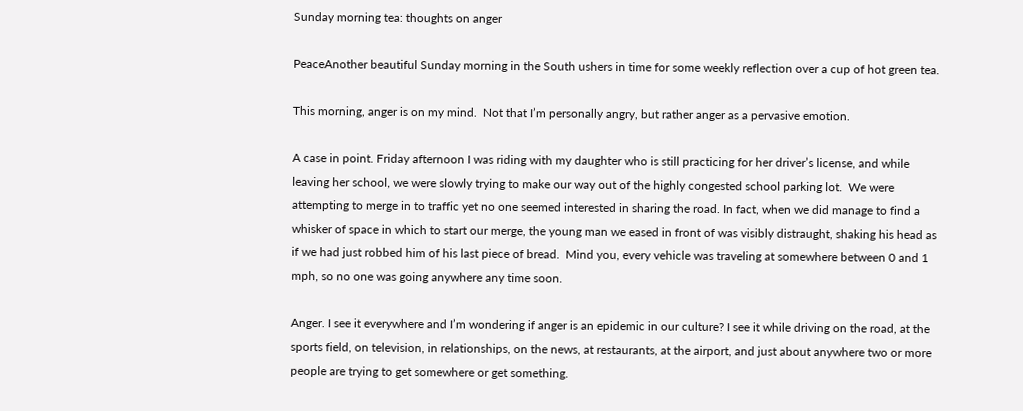Sunday morning tea: thoughts on anger

PeaceAnother beautiful Sunday morning in the South ushers in time for some weekly reflection over a cup of hot green tea.

This morning, anger is on my mind.  Not that I’m personally angry, but rather anger as a pervasive emotion.

A case in point. Friday afternoon I was riding with my daughter who is still practicing for her driver’s license, and while leaving her school, we were slowly trying to make our way out of the highly congested school parking lot.  We were attempting to merge in to traffic yet no one seemed interested in sharing the road. In fact, when we did manage to find a whisker of space in which to start our merge, the young man we eased in front of was visibly distraught, shaking his head as if we had just robbed him of his last piece of bread.  Mind you, every vehicle was traveling at somewhere between 0 and 1 mph, so no one was going anywhere any time soon.

Anger. I see it everywhere and I’m wondering if anger is an epidemic in our culture? I see it while driving on the road, at the sports field, on television, in relationships, on the news, at restaurants, at the airport, and just about anywhere two or more people are trying to get somewhere or get something.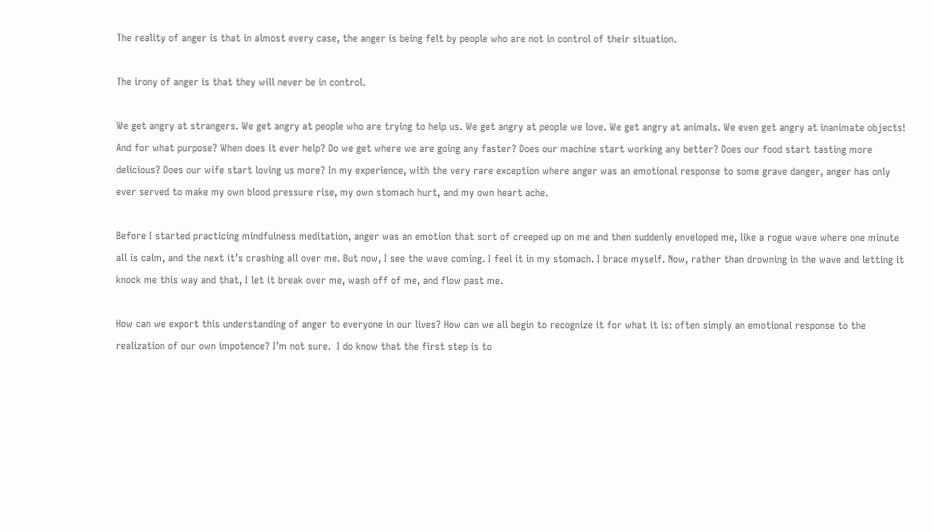The reality of anger is that in almost every case, the anger is being felt by people who are not in control of their situation.

The irony of anger is that they will never be in control.

We get angry at strangers. We get angry at people who are trying to help us. We get angry at people we love. We get angry at animals. We even get angry at inanimate objects! And for what purpose? When does it ever help? Do we get where we are going any faster? Does our machine start working any better? Does our food start tasting more delicious? Does our wife start loving us more? In my experience, with the very rare exception where anger was an emotional response to some grave danger, anger has only ever served to make my own blood pressure rise, my own stomach hurt, and my own heart ache.

Before I started practicing mindfulness meditation, anger was an emotion that sort of creeped up on me and then suddenly enveloped me, like a rogue wave where one minute all is calm, and the next it’s crashing all over me. But now, I see the wave coming. I feel it in my stomach. I brace myself. Now, rather than drowning in the wave and letting it knock me this way and that, I let it break over me, wash off of me, and flow past me.

How can we export this understanding of anger to everyone in our lives? How can we all begin to recognize it for what it is: often simply an emotional response to the realization of our own impotence? I’m not sure.  I do know that the first step is to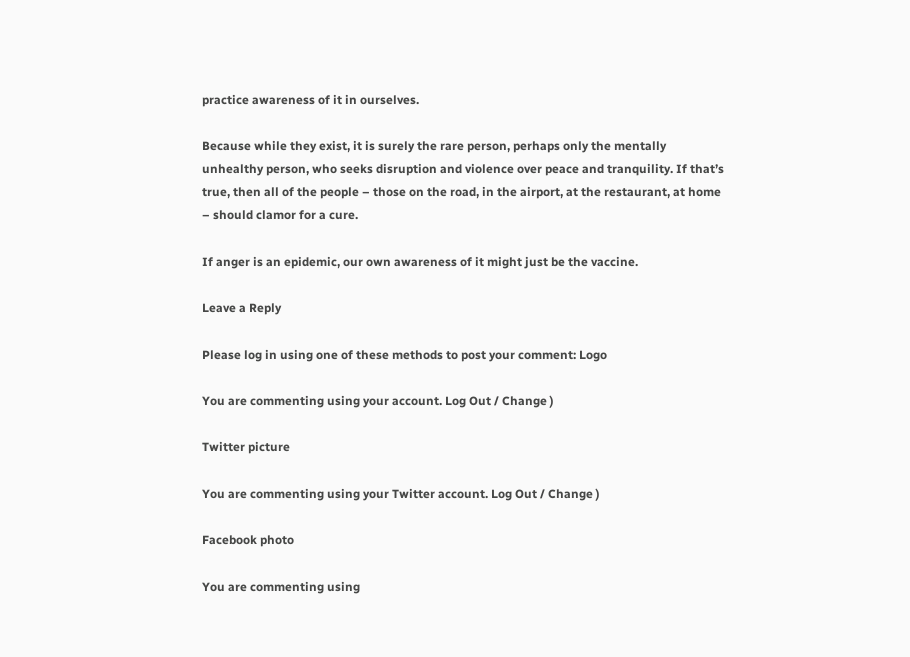practice awareness of it in ourselves.

Because while they exist, it is surely the rare person, perhaps only the mentally unhealthy person, who seeks disruption and violence over peace and tranquility. If that’s true, then all of the people – those on the road, in the airport, at the restaurant, at home – should clamor for a cure.

If anger is an epidemic, our own awareness of it might just be the vaccine.

Leave a Reply

Please log in using one of these methods to post your comment: Logo

You are commenting using your account. Log Out / Change )

Twitter picture

You are commenting using your Twitter account. Log Out / Change )

Facebook photo

You are commenting using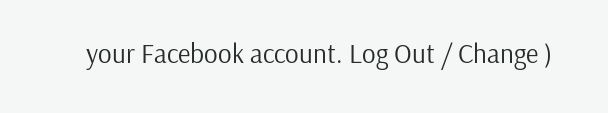your Facebook account. Log Out / Change )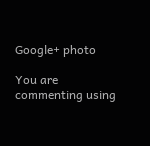Google+ photo

You are commenting using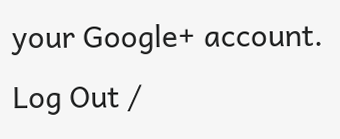your Google+ account. Log Out /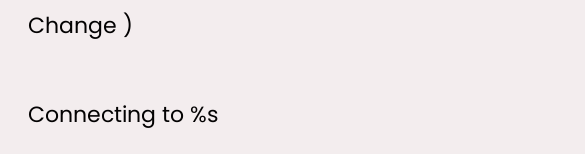Change )

Connecting to %s